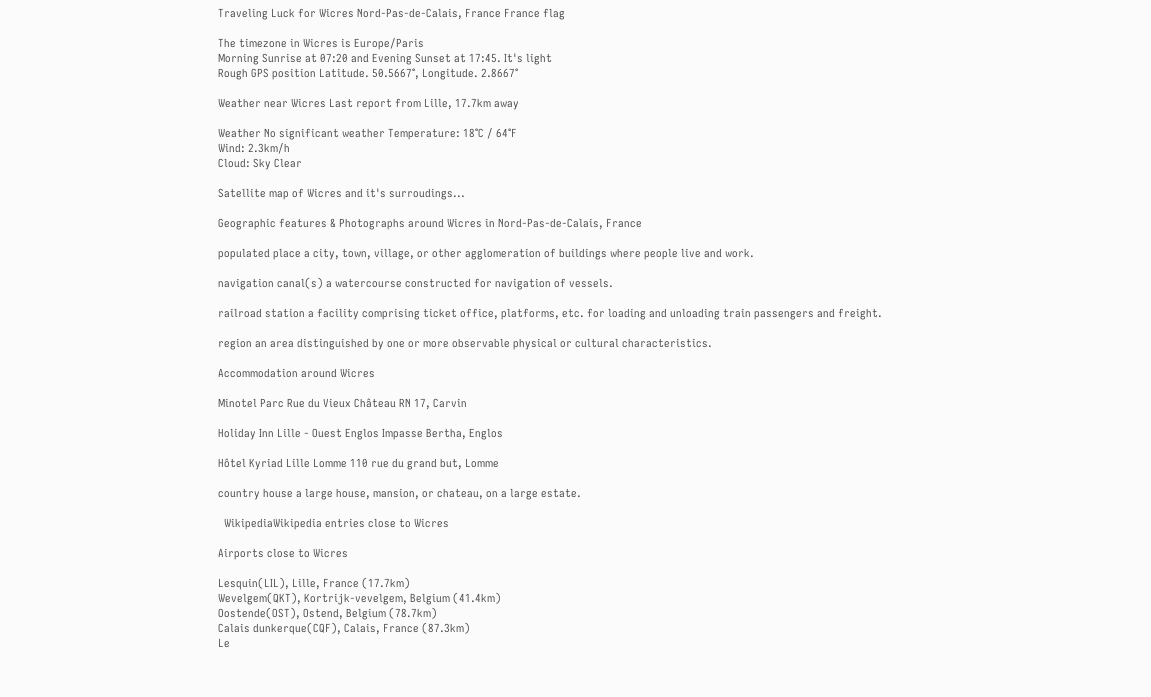Traveling Luck for Wicres Nord-Pas-de-Calais, France France flag

The timezone in Wicres is Europe/Paris
Morning Sunrise at 07:20 and Evening Sunset at 17:45. It's light
Rough GPS position Latitude. 50.5667°, Longitude. 2.8667°

Weather near Wicres Last report from Lille, 17.7km away

Weather No significant weather Temperature: 18°C / 64°F
Wind: 2.3km/h
Cloud: Sky Clear

Satellite map of Wicres and it's surroudings...

Geographic features & Photographs around Wicres in Nord-Pas-de-Calais, France

populated place a city, town, village, or other agglomeration of buildings where people live and work.

navigation canal(s) a watercourse constructed for navigation of vessels.

railroad station a facility comprising ticket office, platforms, etc. for loading and unloading train passengers and freight.

region an area distinguished by one or more observable physical or cultural characteristics.

Accommodation around Wicres

Minotel Parc Rue du Vieux Château RN 17, Carvin

Holiday Inn Lille - Ouest Englos Impasse Bertha, Englos

Hôtel Kyriad Lille Lomme 110 rue du grand but, Lomme

country house a large house, mansion, or chateau, on a large estate.

  WikipediaWikipedia entries close to Wicres

Airports close to Wicres

Lesquin(LIL), Lille, France (17.7km)
Wevelgem(QKT), Kortrijk-vevelgem, Belgium (41.4km)
Oostende(OST), Ostend, Belgium (78.7km)
Calais dunkerque(CQF), Calais, France (87.3km)
Le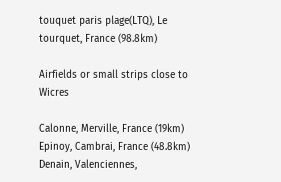touquet paris plage(LTQ), Le tourquet, France (98.8km)

Airfields or small strips close to Wicres

Calonne, Merville, France (19km)
Epinoy, Cambrai, France (48.8km)
Denain, Valenciennes,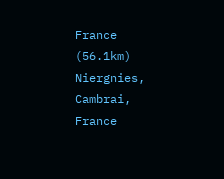France (56.1km)
Niergnies, Cambrai, France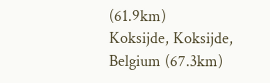(61.9km)
Koksijde, Koksijde, Belgium (67.3km)